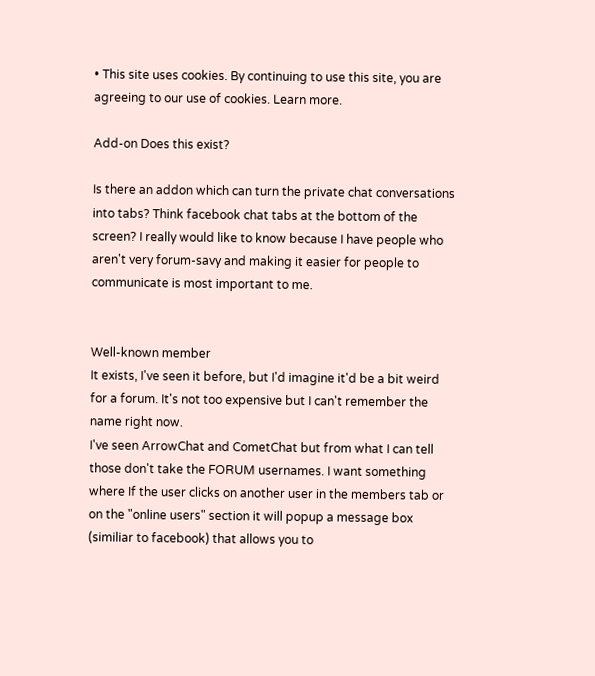• This site uses cookies. By continuing to use this site, you are agreeing to our use of cookies. Learn more.

Add-on Does this exist?

Is there an addon which can turn the private chat conversations into tabs? Think facebook chat tabs at the bottom of the screen? I really would like to know because I have people who aren't very forum-savy and making it easier for people to communicate is most important to me.


Well-known member
It exists, I've seen it before, but I'd imagine it'd be a bit weird for a forum. It's not too expensive but I can't remember the name right now.
I've seen ArrowChat and CometChat but from what I can tell those don't take the FORUM usernames. I want something where If the user clicks on another user in the members tab or on the "online users" section it will popup a message box (similiar to facebook) that allows you to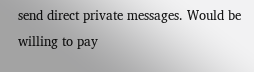send direct private messages. Would be willing to pay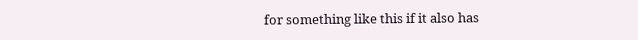for something like this if it also has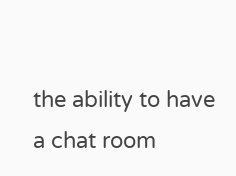the ability to have a chat room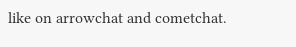like on arrowchat and cometchat.